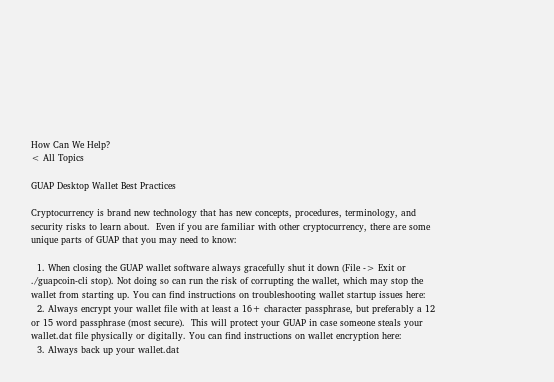How Can We Help?
< All Topics

GUAP Desktop Wallet Best Practices

Cryptocurrency is brand new technology that has new concepts, procedures, terminology, and security risks to learn about.  Even if you are familiar with other cryptocurrency, there are some unique parts of GUAP that you may need to know:

  1. When closing the GUAP wallet software always gracefully shut it down (File -> Exit or ./guapcoin-cli stop). Not doing so can run the risk of corrupting the wallet, which may stop the wallet from starting up. You can find instructions on troubleshooting wallet startup issues here:
  2. Always encrypt your wallet file with at least a 16+ character passphrase, but preferably a 12 or 15 word passphrase (most secure).  This will protect your GUAP in case someone steals your wallet.dat file physically or digitally. You can find instructions on wallet encryption here:
  3. Always back up your wallet.dat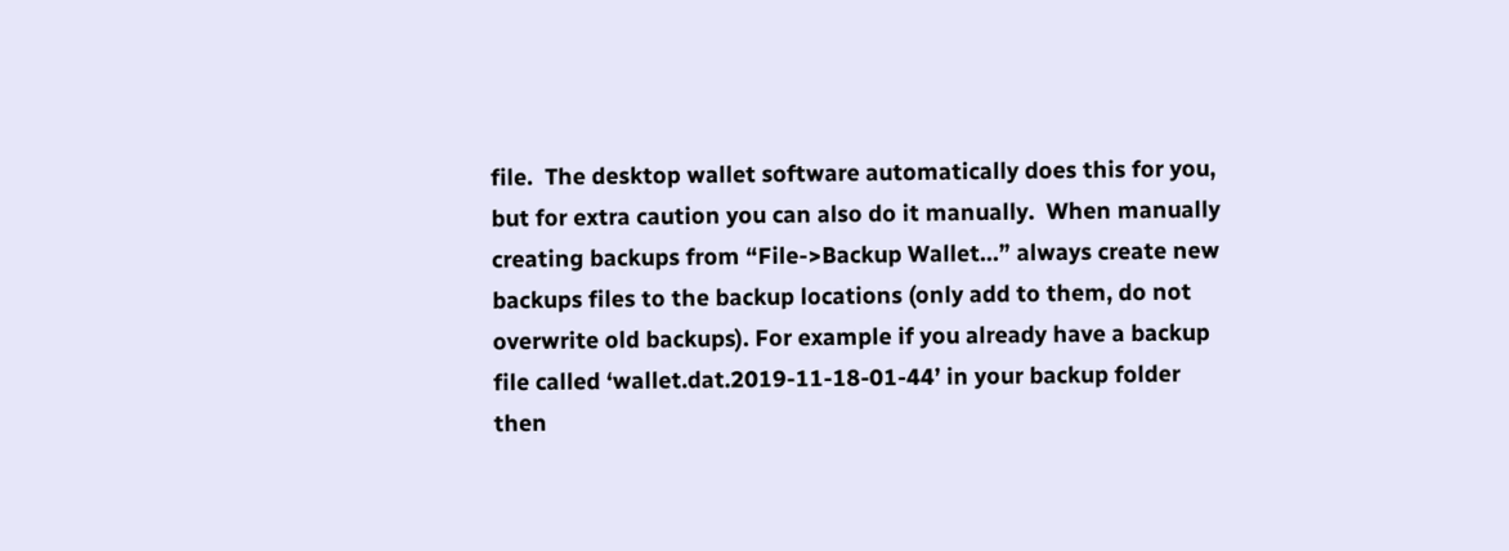file.  The desktop wallet software automatically does this for you, but for extra caution you can also do it manually.  When manually creating backups from “File->Backup Wallet…” always create new backups files to the backup locations (only add to them, do not overwrite old backups). For example if you already have a backup file called ‘wallet.dat.2019-11-18-01-44’ in your backup folder then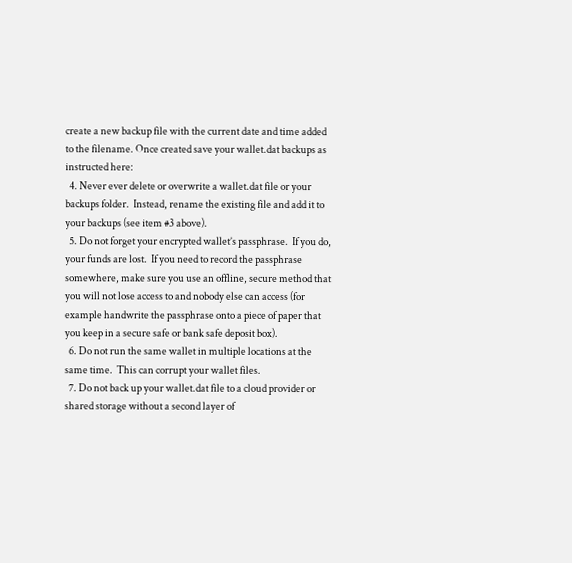create a new backup file with the current date and time added to the filename. Once created save your wallet.dat backups as instructed here:
  4. Never ever delete or overwrite a wallet.dat file or your backups folder.  Instead, rename the existing file and add it to your backups (see item #3 above).
  5. Do not forget your encrypted wallet’s passphrase.  If you do, your funds are lost.  If you need to record the passphrase somewhere, make sure you use an offline, secure method that you will not lose access to and nobody else can access (for example handwrite the passphrase onto a piece of paper that you keep in a secure safe or bank safe deposit box).
  6. Do not run the same wallet in multiple locations at the same time.  This can corrupt your wallet files.
  7. Do not back up your wallet.dat file to a cloud provider or shared storage without a second layer of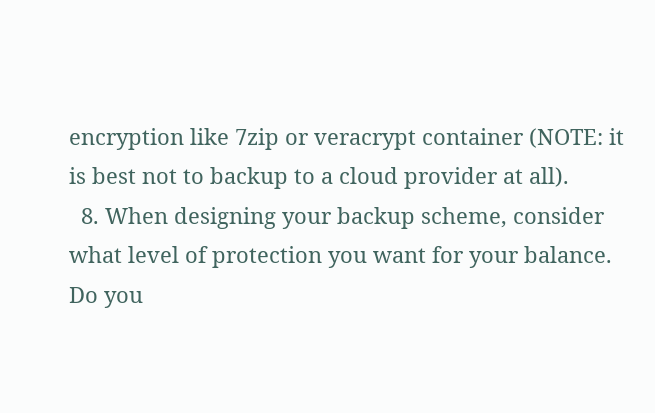encryption like 7zip or veracrypt container (NOTE: it is best not to backup to a cloud provider at all).
  8. When designing your backup scheme, consider what level of protection you want for your balance.  Do you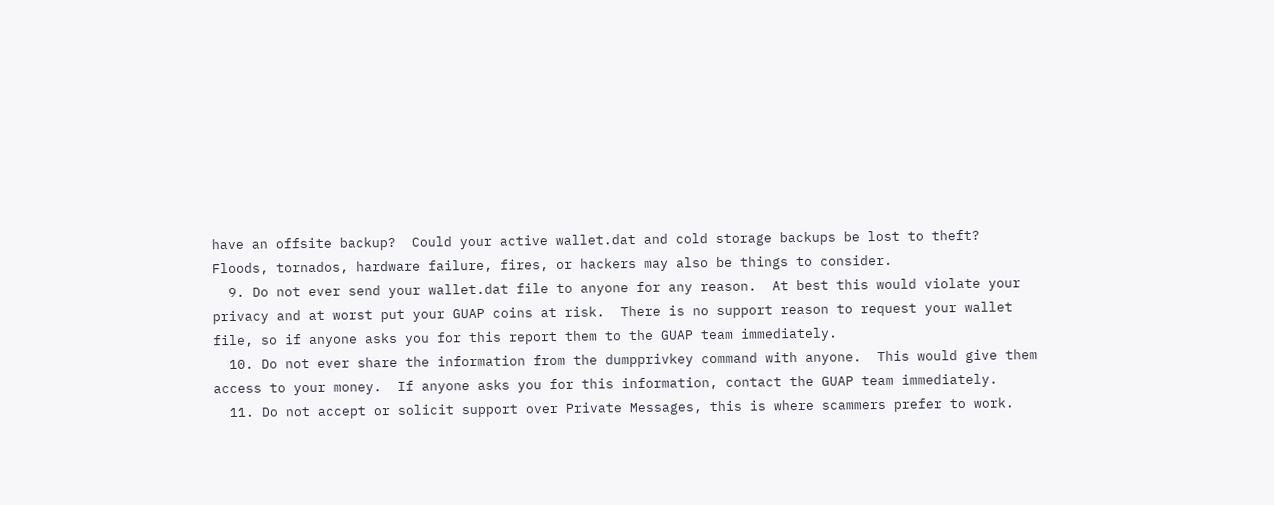have an offsite backup?  Could your active wallet.dat and cold storage backups be lost to theft?  Floods, tornados, hardware failure, fires, or hackers may also be things to consider.
  9. Do not ever send your wallet.dat file to anyone for any reason.  At best this would violate your privacy and at worst put your GUAP coins at risk.  There is no support reason to request your wallet file, so if anyone asks you for this report them to the GUAP team immediately.
  10. Do not ever share the information from the dumpprivkey command with anyone.  This would give them access to your money.  If anyone asks you for this information, contact the GUAP team immediately.
  11. Do not accept or solicit support over Private Messages, this is where scammers prefer to work.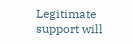Legitimate support will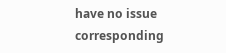have no issue corresponding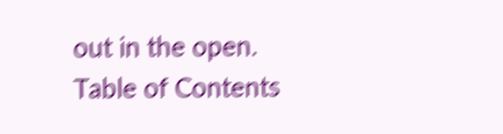out in the open.
Table of Contents